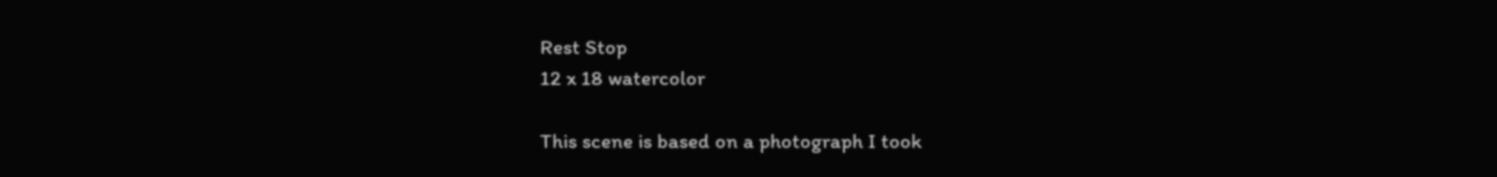Rest Stop
12 x 18 watercolor

This scene is based on a photograph I took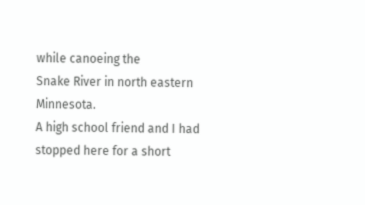while canoeing the
Snake River in north eastern Minnesota.
A high school friend and I had stopped here for a short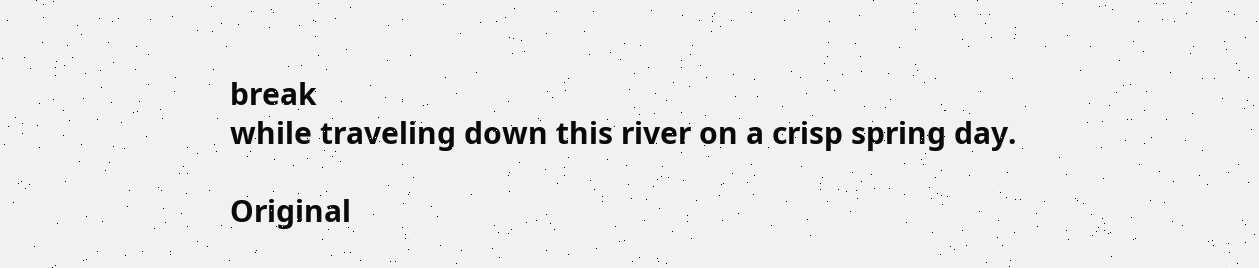break
while traveling down this river on a crisp spring day.

Original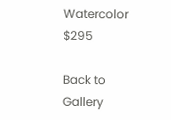Watercolor $295

Back to Gallery